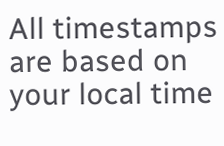All timestamps are based on your local time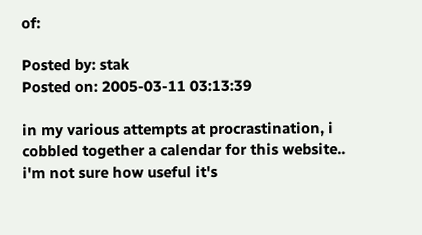of:

Posted by: stak
Posted on: 2005-03-11 03:13:39

in my various attempts at procrastination, i cobbled together a calendar for this website.. i'm not sure how useful it's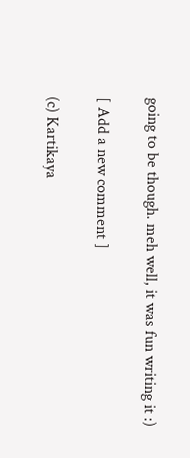going to be though. meh well, it was fun writing it :)

[ Add a new comment ]

(c) Kartikaya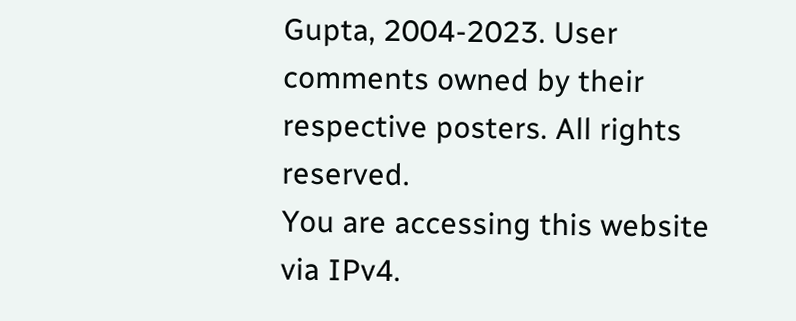Gupta, 2004-2023. User comments owned by their respective posters. All rights reserved.
You are accessing this website via IPv4.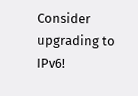Consider upgrading to IPv6!